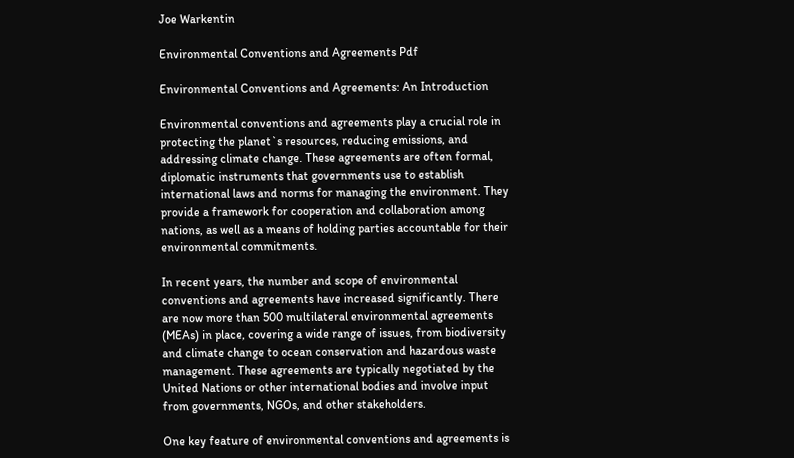Joe Warkentin

Environmental Conventions and Agreements Pdf

Environmental Conventions and Agreements: An Introduction

Environmental conventions and agreements play a crucial role in protecting the planet`s resources, reducing emissions, and addressing climate change. These agreements are often formal, diplomatic instruments that governments use to establish international laws and norms for managing the environment. They provide a framework for cooperation and collaboration among nations, as well as a means of holding parties accountable for their environmental commitments.

In recent years, the number and scope of environmental conventions and agreements have increased significantly. There are now more than 500 multilateral environmental agreements (MEAs) in place, covering a wide range of issues, from biodiversity and climate change to ocean conservation and hazardous waste management. These agreements are typically negotiated by the United Nations or other international bodies and involve input from governments, NGOs, and other stakeholders.

One key feature of environmental conventions and agreements is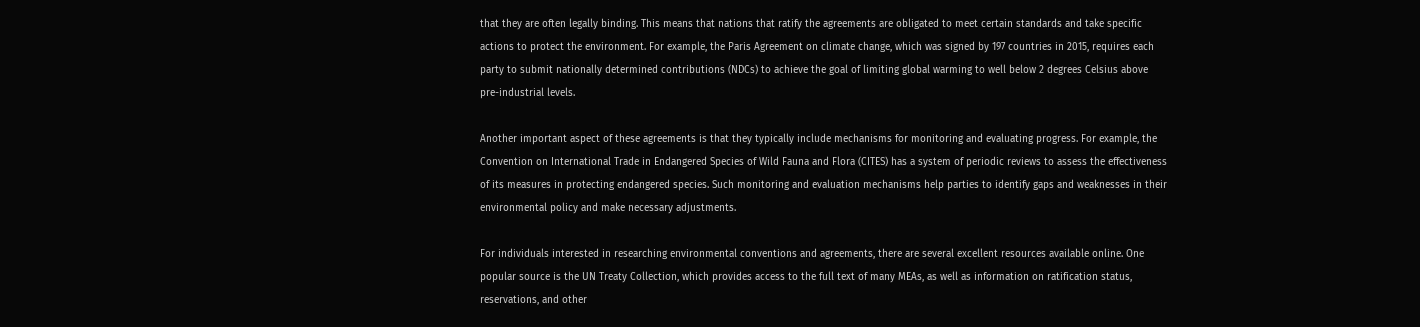that they are often legally binding. This means that nations that ratify the agreements are obligated to meet certain standards and take specific actions to protect the environment. For example, the Paris Agreement on climate change, which was signed by 197 countries in 2015, requires each party to submit nationally determined contributions (NDCs) to achieve the goal of limiting global warming to well below 2 degrees Celsius above pre-industrial levels.

Another important aspect of these agreements is that they typically include mechanisms for monitoring and evaluating progress. For example, the Convention on International Trade in Endangered Species of Wild Fauna and Flora (CITES) has a system of periodic reviews to assess the effectiveness of its measures in protecting endangered species. Such monitoring and evaluation mechanisms help parties to identify gaps and weaknesses in their environmental policy and make necessary adjustments.

For individuals interested in researching environmental conventions and agreements, there are several excellent resources available online. One popular source is the UN Treaty Collection, which provides access to the full text of many MEAs, as well as information on ratification status, reservations, and other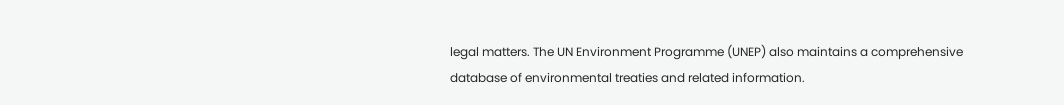legal matters. The UN Environment Programme (UNEP) also maintains a comprehensive database of environmental treaties and related information.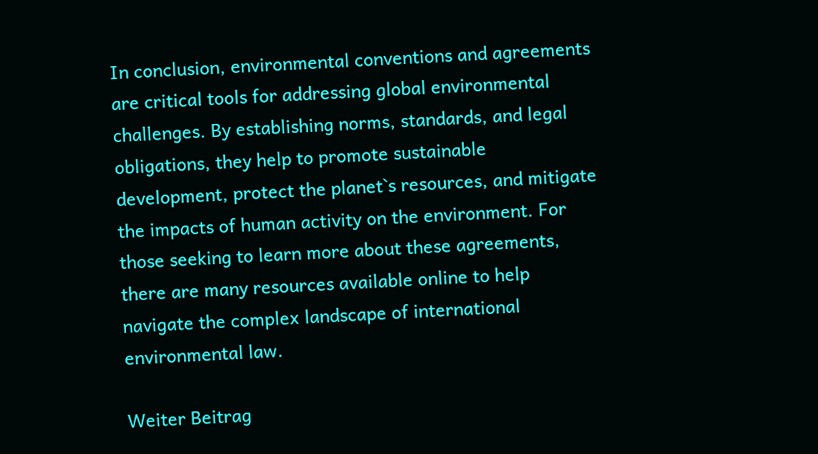In conclusion, environmental conventions and agreements are critical tools for addressing global environmental challenges. By establishing norms, standards, and legal obligations, they help to promote sustainable development, protect the planet`s resources, and mitigate the impacts of human activity on the environment. For those seeking to learn more about these agreements, there are many resources available online to help navigate the complex landscape of international environmental law.

Weiter Beitrag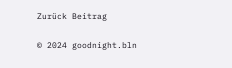Zurück Beitrag

© 2024 goodnight.bln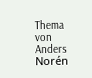Thema von Anders Norén